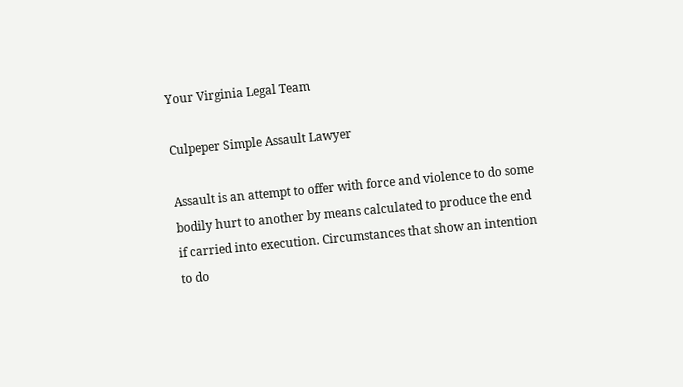Your Virginia Legal Team

Culpeper Simple Assault Lawyer

Assault is an attempt to offer with force and violence to do some bodily hurt to another by means calculated to produce the end if carried into execution. Circumstances that show an intention to do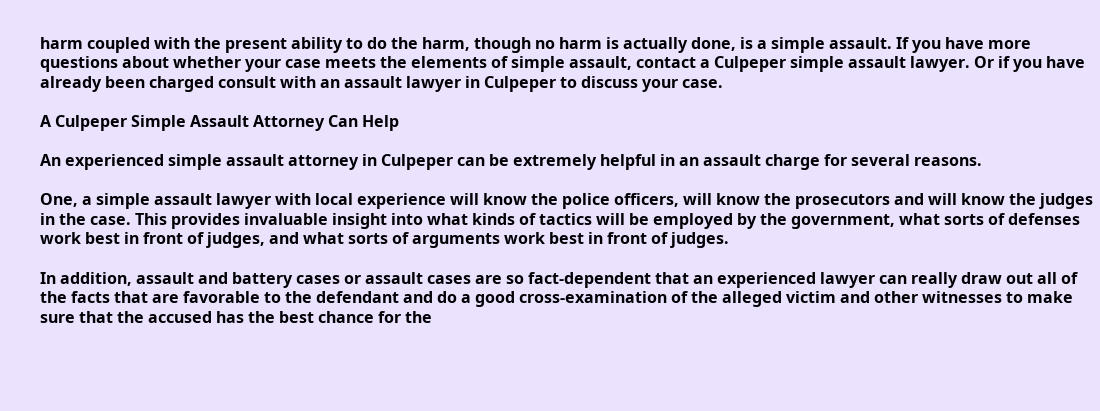harm coupled with the present ability to do the harm, though no harm is actually done, is a simple assault. If you have more questions about whether your case meets the elements of simple assault, contact a Culpeper simple assault lawyer. Or if you have already been charged consult with an assault lawyer in Culpeper to discuss your case.

A Culpeper Simple Assault Attorney Can Help

An experienced simple assault attorney in Culpeper can be extremely helpful in an assault charge for several reasons.

One, a simple assault lawyer with local experience will know the police officers, will know the prosecutors and will know the judges in the case. This provides invaluable insight into what kinds of tactics will be employed by the government, what sorts of defenses work best in front of judges, and what sorts of arguments work best in front of judges.

In addition, assault and battery cases or assault cases are so fact-dependent that an experienced lawyer can really draw out all of the facts that are favorable to the defendant and do a good cross-examination of the alleged victim and other witnesses to make sure that the accused has the best chance for the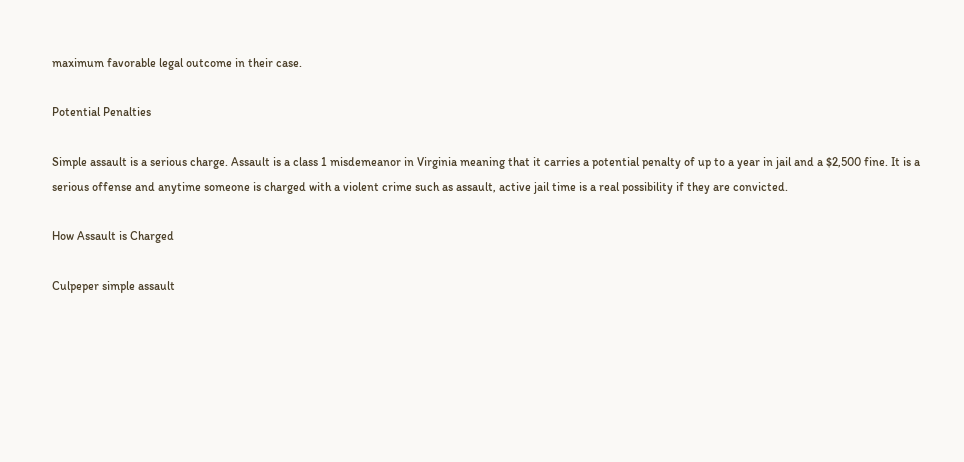maximum favorable legal outcome in their case.

Potential Penalties

Simple assault is a serious charge. Assault is a class 1 misdemeanor in Virginia meaning that it carries a potential penalty of up to a year in jail and a $2,500 fine. It is a serious offense and anytime someone is charged with a violent crime such as assault, active jail time is a real possibility if they are convicted.

How Assault is Charged

Culpeper simple assault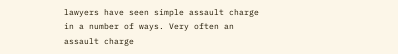lawyers have seen simple assault charge in a number of ways. Very often an assault charge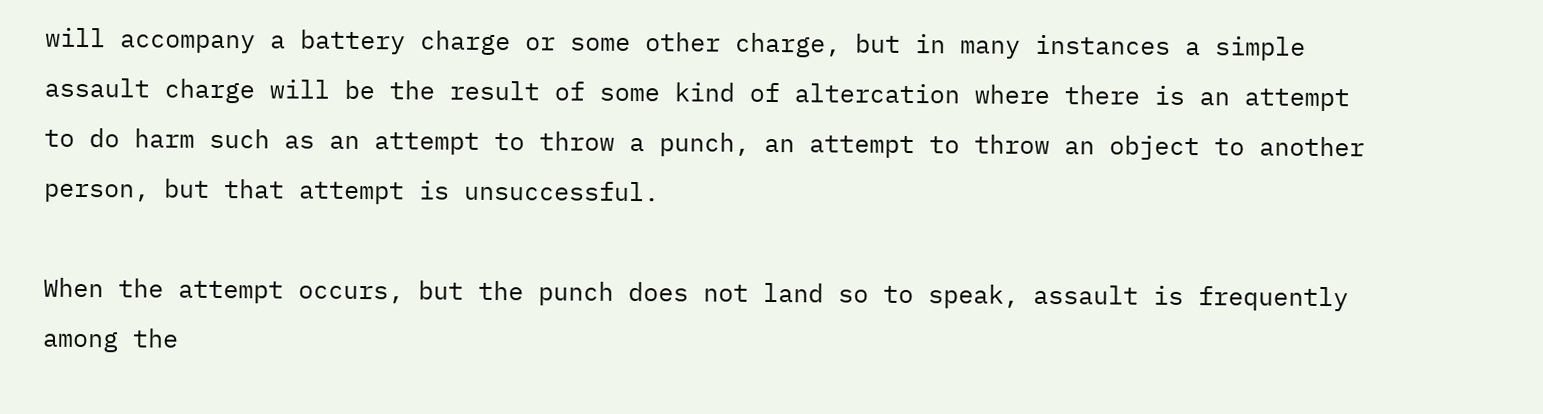will accompany a battery charge or some other charge, but in many instances a simple assault charge will be the result of some kind of altercation where there is an attempt to do harm such as an attempt to throw a punch, an attempt to throw an object to another person, but that attempt is unsuccessful.

When the attempt occurs, but the punch does not land so to speak, assault is frequently among the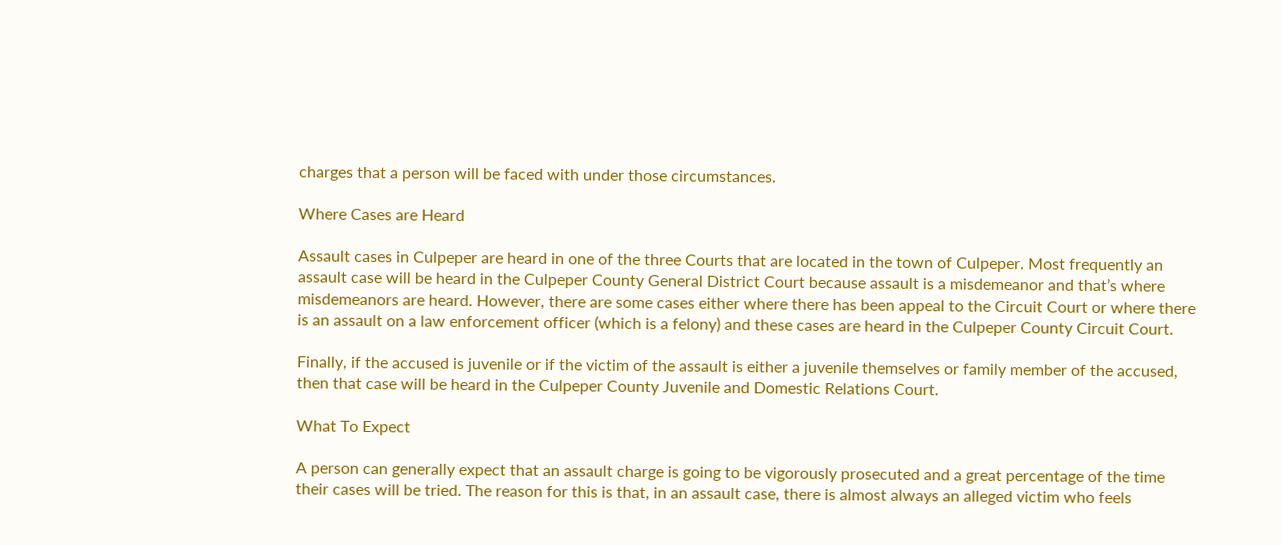charges that a person will be faced with under those circumstances.

Where Cases are Heard

Assault cases in Culpeper are heard in one of the three Courts that are located in the town of Culpeper. Most frequently an assault case will be heard in the Culpeper County General District Court because assault is a misdemeanor and that’s where misdemeanors are heard. However, there are some cases either where there has been appeal to the Circuit Court or where there is an assault on a law enforcement officer (which is a felony) and these cases are heard in the Culpeper County Circuit Court.

Finally, if the accused is juvenile or if the victim of the assault is either a juvenile themselves or family member of the accused, then that case will be heard in the Culpeper County Juvenile and Domestic Relations Court.

What To Expect

A person can generally expect that an assault charge is going to be vigorously prosecuted and a great percentage of the time their cases will be tried. The reason for this is that, in an assault case, there is almost always an alleged victim who feels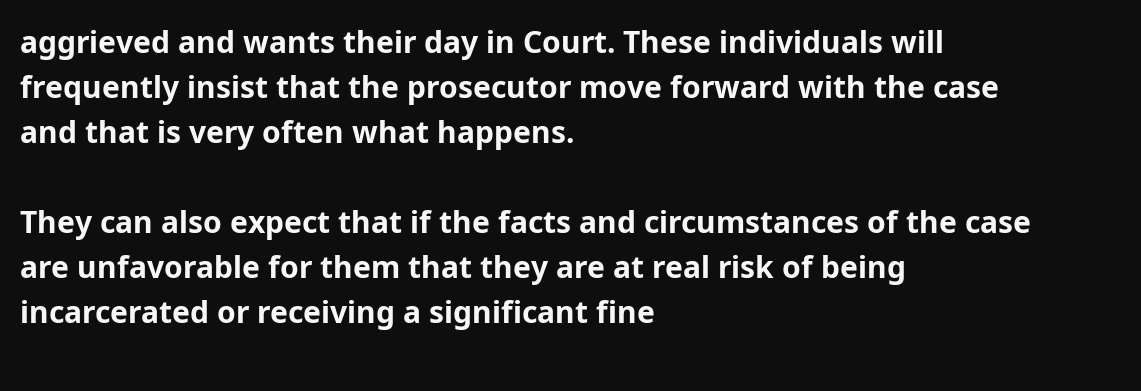aggrieved and wants their day in Court. These individuals will frequently insist that the prosecutor move forward with the case and that is very often what happens.

They can also expect that if the facts and circumstances of the case are unfavorable for them that they are at real risk of being incarcerated or receiving a significant fine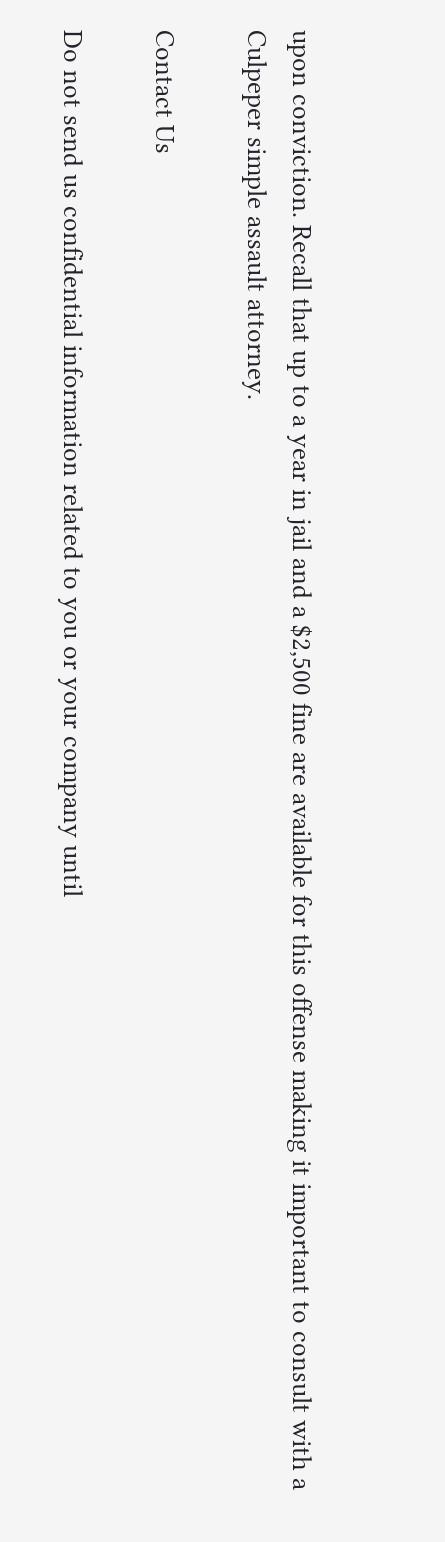upon conviction. Recall that up to a year in jail and a $2,500 fine are available for this offense making it important to consult with a Culpeper simple assault attorney.

Contact Us

Do not send us confidential information related to you or your company until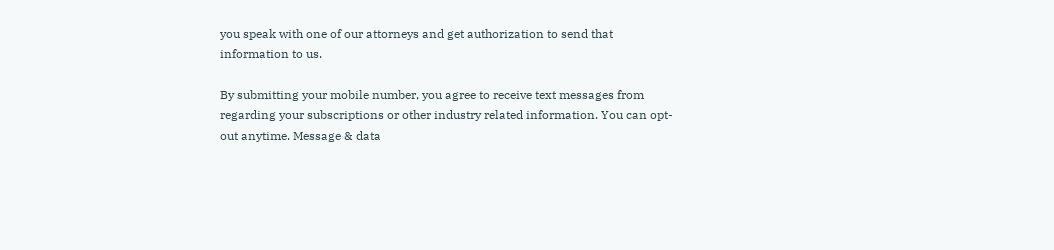you speak with one of our attorneys and get authorization to send that information to us.

By submitting your mobile number, you agree to receive text messages from regarding your subscriptions or other industry related information. You can opt-out anytime. Message & data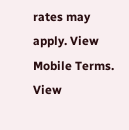rates may apply. View Mobile Terms. View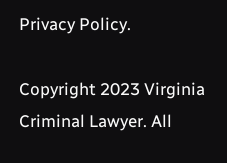Privacy Policy.

Copyright 2023 Virginia Criminal Lawyer. All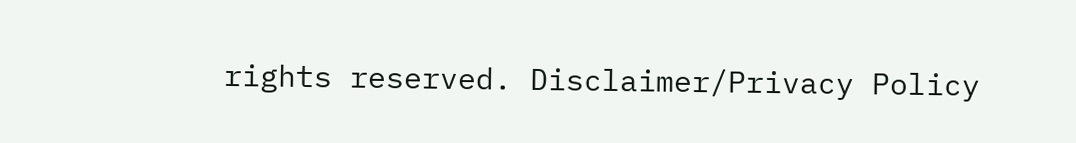rights reserved. Disclaimer/Privacy Policy